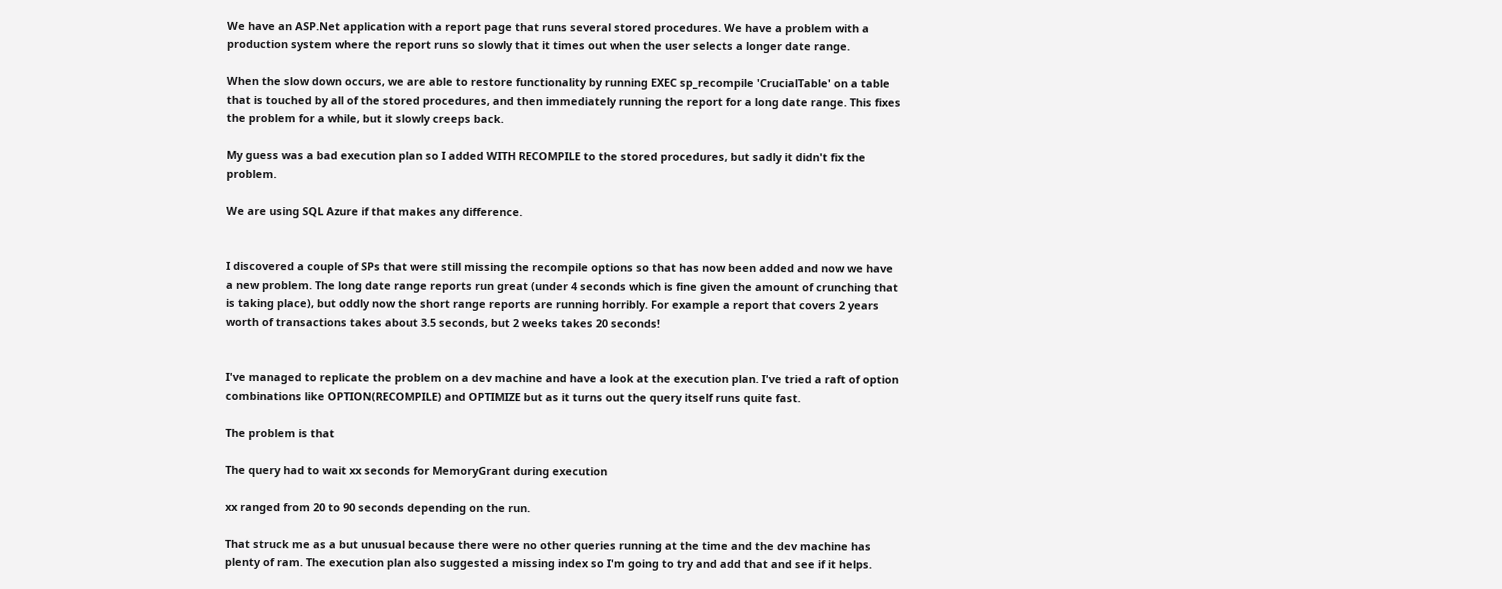We have an ASP.Net application with a report page that runs several stored procedures. We have a problem with a production system where the report runs so slowly that it times out when the user selects a longer date range.

When the slow down occurs, we are able to restore functionality by running EXEC sp_recompile 'CrucialTable' on a table that is touched by all of the stored procedures, and then immediately running the report for a long date range. This fixes the problem for a while, but it slowly creeps back.

My guess was a bad execution plan so I added WITH RECOMPILE to the stored procedures, but sadly it didn't fix the problem.

We are using SQL Azure if that makes any difference.


I discovered a couple of SPs that were still missing the recompile options so that has now been added and now we have a new problem. The long date range reports run great (under 4 seconds which is fine given the amount of crunching that is taking place), but oddly now the short range reports are running horribly. For example a report that covers 2 years worth of transactions takes about 3.5 seconds, but 2 weeks takes 20 seconds!


I've managed to replicate the problem on a dev machine and have a look at the execution plan. I've tried a raft of option combinations like OPTION(RECOMPILE) and OPTIMIZE but as it turns out the query itself runs quite fast.

The problem is that

The query had to wait xx seconds for MemoryGrant during execution

xx ranged from 20 to 90 seconds depending on the run.

That struck me as a but unusual because there were no other queries running at the time and the dev machine has plenty of ram. The execution plan also suggested a missing index so I'm going to try and add that and see if it helps.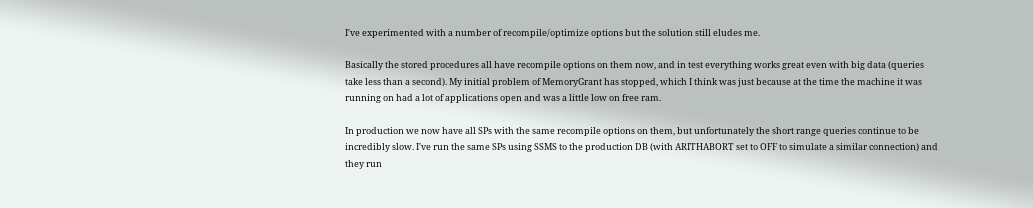I've experimented with a number of recompile/optimize options but the solution still eludes me.

Basically the stored procedures all have recompile options on them now, and in test everything works great even with big data (queries take less than a second). My initial problem of MemoryGrant has stopped, which I think was just because at the time the machine it was running on had a lot of applications open and was a little low on free ram.

In production we now have all SPs with the same recompile options on them, but unfortunately the short range queries continue to be incredibly slow. I've run the same SPs using SSMS to the production DB (with ARITHABORT set to OFF to simulate a similar connection) and they run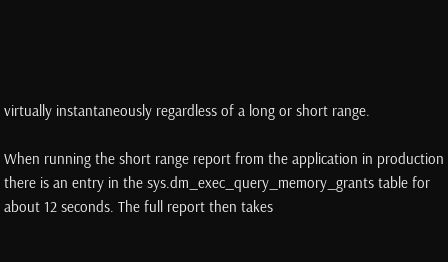virtually instantaneously regardless of a long or short range.

When running the short range report from the application in production there is an entry in the sys.dm_exec_query_memory_grants table for about 12 seconds. The full report then takes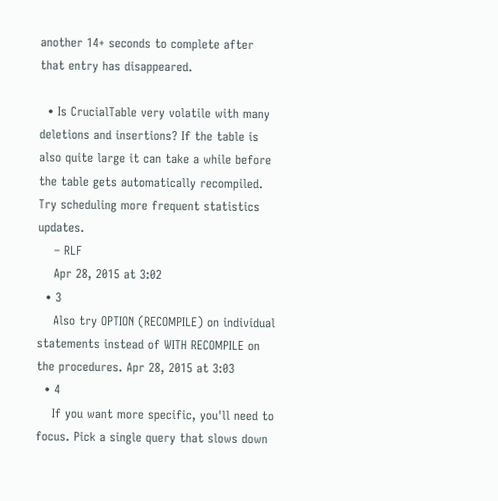another 14+ seconds to complete after that entry has disappeared.

  • Is CrucialTable very volatile with many deletions and insertions? If the table is also quite large it can take a while before the table gets automatically recompiled. Try scheduling more frequent statistics updates.
    – RLF
    Apr 28, 2015 at 3:02
  • 3
    Also try OPTION (RECOMPILE) on individual statements instead of WITH RECOMPILE on the procedures. Apr 28, 2015 at 3:03
  • 4
    If you want more specific, you'll need to focus. Pick a single query that slows down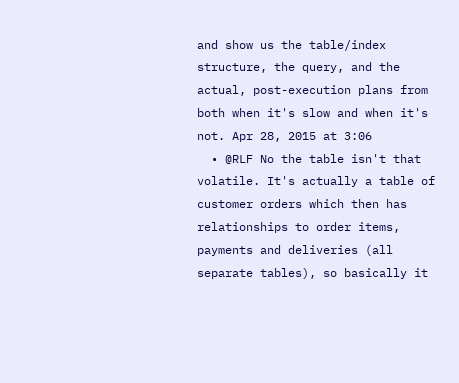and show us the table/index structure, the query, and the actual, post-execution plans from both when it's slow and when it's not. Apr 28, 2015 at 3:06
  • @RLF No the table isn't that volatile. It's actually a table of customer orders which then has relationships to order items, payments and deliveries (all separate tables), so basically it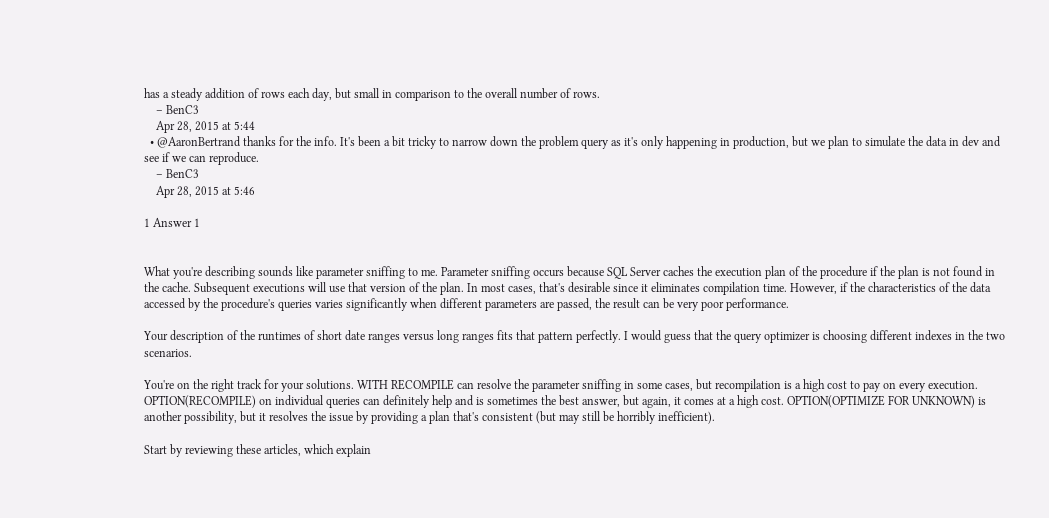has a steady addition of rows each day, but small in comparison to the overall number of rows.
    – BenC3
    Apr 28, 2015 at 5:44
  • @AaronBertrand thanks for the info. It's been a bit tricky to narrow down the problem query as it's only happening in production, but we plan to simulate the data in dev and see if we can reproduce.
    – BenC3
    Apr 28, 2015 at 5:46

1 Answer 1


What you're describing sounds like parameter sniffing to me. Parameter sniffing occurs because SQL Server caches the execution plan of the procedure if the plan is not found in the cache. Subsequent executions will use that version of the plan. In most cases, that's desirable since it eliminates compilation time. However, if the characteristics of the data accessed by the procedure's queries varies significantly when different parameters are passed, the result can be very poor performance.

Your description of the runtimes of short date ranges versus long ranges fits that pattern perfectly. I would guess that the query optimizer is choosing different indexes in the two scenarios.

You're on the right track for your solutions. WITH RECOMPILE can resolve the parameter sniffing in some cases, but recompilation is a high cost to pay on every execution. OPTION(RECOMPILE) on individual queries can definitely help and is sometimes the best answer, but again, it comes at a high cost. OPTION(OPTIMIZE FOR UNKNOWN) is another possibility, but it resolves the issue by providing a plan that's consistent (but may still be horribly inefficient).

Start by reviewing these articles, which explain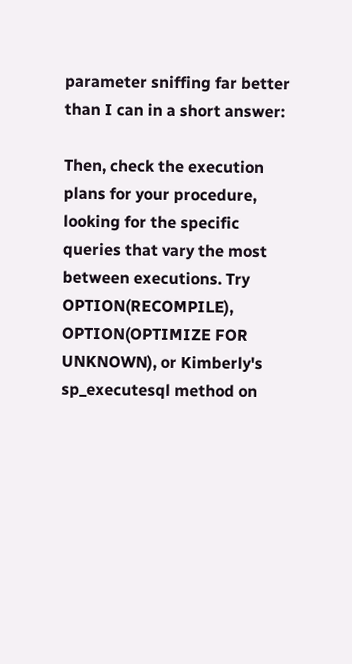parameter sniffing far better than I can in a short answer:

Then, check the execution plans for your procedure, looking for the specific queries that vary the most between executions. Try OPTION(RECOMPILE), OPTION(OPTIMIZE FOR UNKNOWN), or Kimberly's sp_executesql method on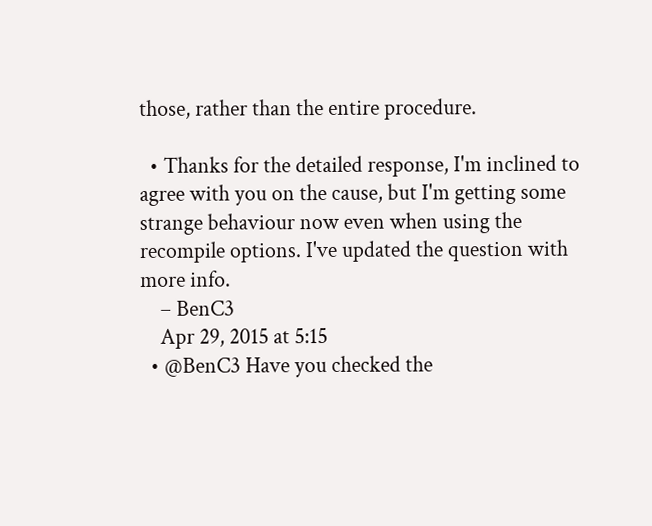those, rather than the entire procedure.

  • Thanks for the detailed response, I'm inclined to agree with you on the cause, but I'm getting some strange behaviour now even when using the recompile options. I've updated the question with more info.
    – BenC3
    Apr 29, 2015 at 5:15
  • @BenC3 Have you checked the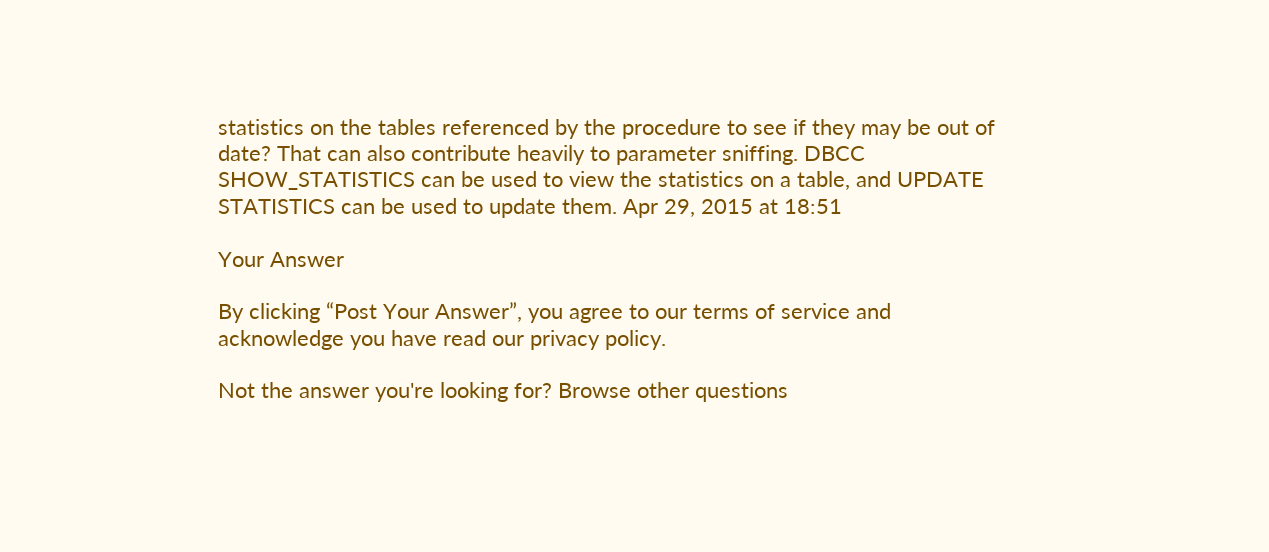statistics on the tables referenced by the procedure to see if they may be out of date? That can also contribute heavily to parameter sniffing. DBCC SHOW_STATISTICS can be used to view the statistics on a table, and UPDATE STATISTICS can be used to update them. Apr 29, 2015 at 18:51

Your Answer

By clicking “Post Your Answer”, you agree to our terms of service and acknowledge you have read our privacy policy.

Not the answer you're looking for? Browse other questions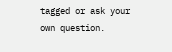tagged or ask your own question.